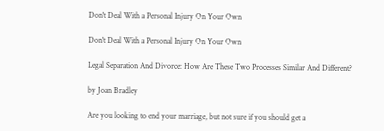Don't Deal With a Personal Injury On Your Own

Don't Deal With a Personal Injury On Your Own

Legal Separation And Divorce: How Are These Two Processes Similar And Different?

by Joan Bradley

Are you looking to end your marriage, but not sure if you should get a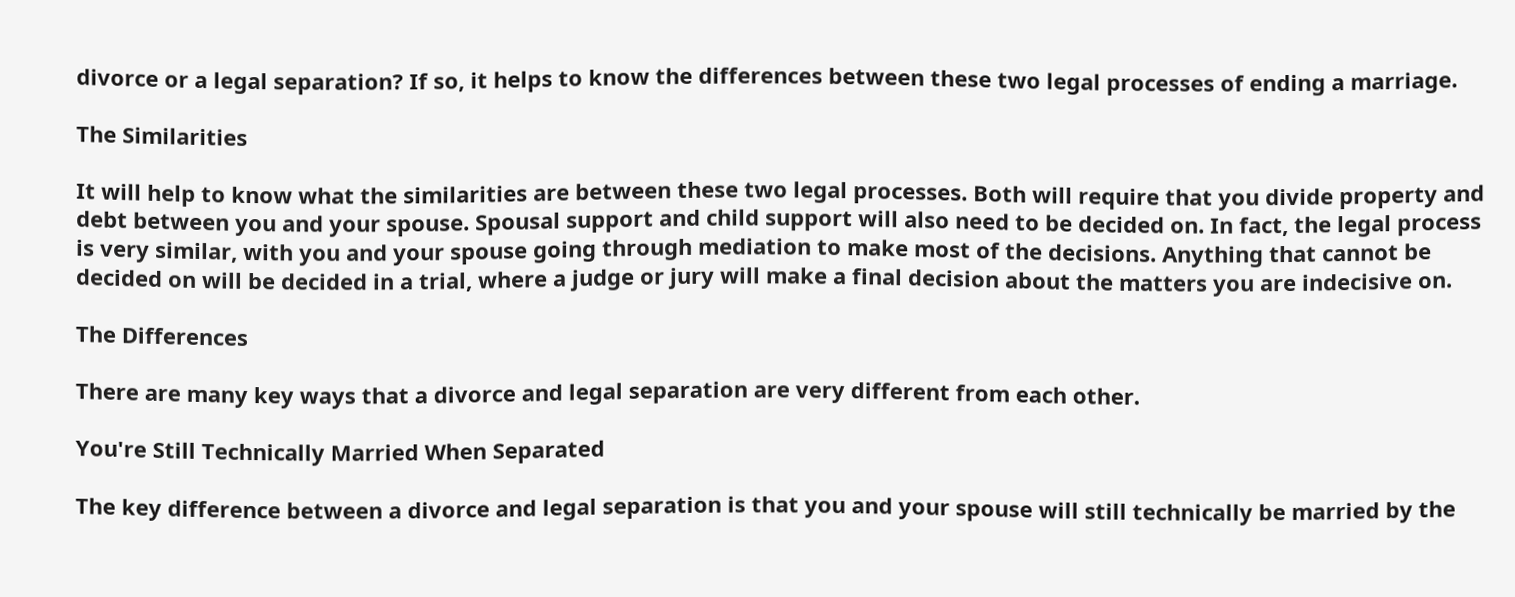divorce or a legal separation? If so, it helps to know the differences between these two legal processes of ending a marriage.

The Similarities

It will help to know what the similarities are between these two legal processes. Both will require that you divide property and debt between you and your spouse. Spousal support and child support will also need to be decided on. In fact, the legal process is very similar, with you and your spouse going through mediation to make most of the decisions. Anything that cannot be decided on will be decided in a trial, where a judge or jury will make a final decision about the matters you are indecisive on.

The Differences

There are many key ways that a divorce and legal separation are very different from each other.

You're Still Technically Married When Separated

The key difference between a divorce and legal separation is that you and your spouse will still technically be married by the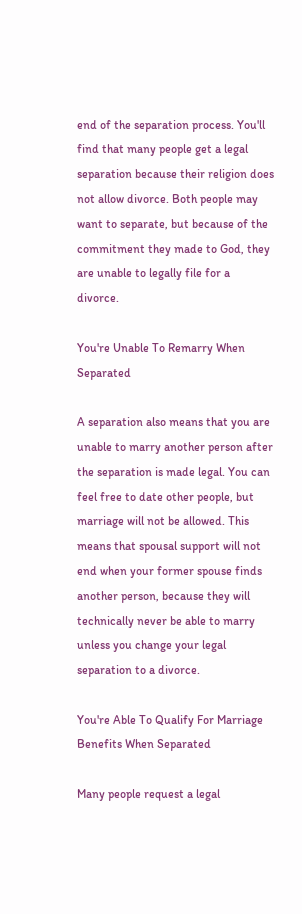end of the separation process. You'll find that many people get a legal separation because their religion does not allow divorce. Both people may want to separate, but because of the commitment they made to God, they are unable to legally file for a divorce.

You're Unable To Remarry When Separated

A separation also means that you are unable to marry another person after the separation is made legal. You can feel free to date other people, but marriage will not be allowed. This means that spousal support will not end when your former spouse finds another person, because they will technically never be able to marry unless you change your legal separation to a divorce.

You're Able To Qualify For Marriage Benefits When Separated

Many people request a legal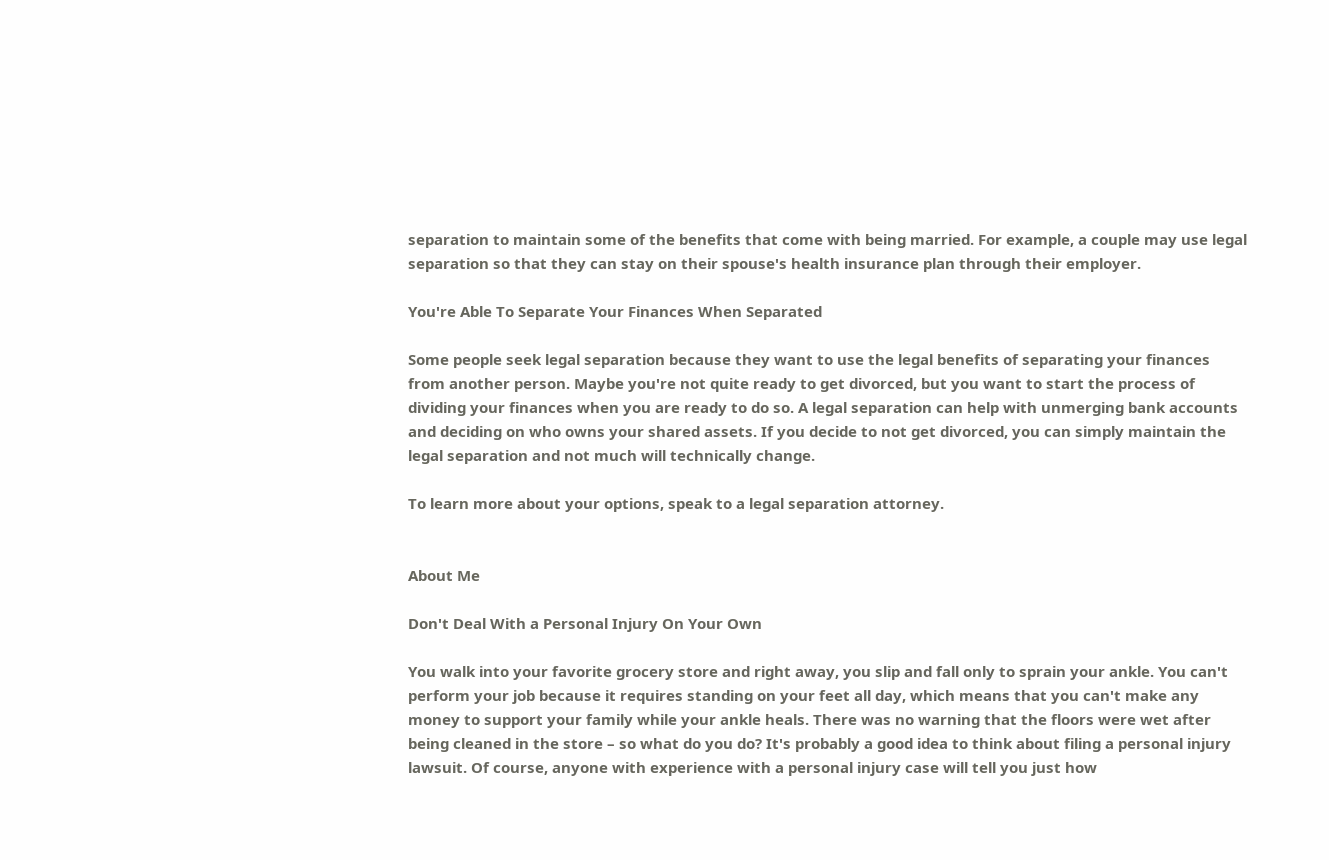separation to maintain some of the benefits that come with being married. For example, a couple may use legal separation so that they can stay on their spouse's health insurance plan through their employer.

You're Able To Separate Your Finances When Separated

Some people seek legal separation because they want to use the legal benefits of separating your finances from another person. Maybe you're not quite ready to get divorced, but you want to start the process of dividing your finances when you are ready to do so. A legal separation can help with unmerging bank accounts and deciding on who owns your shared assets. If you decide to not get divorced, you can simply maintain the legal separation and not much will technically change.

To learn more about your options, speak to a legal separation attorney.


About Me

Don't Deal With a Personal Injury On Your Own

You walk into your favorite grocery store and right away, you slip and fall only to sprain your ankle. You can't perform your job because it requires standing on your feet all day, which means that you can't make any money to support your family while your ankle heals. There was no warning that the floors were wet after being cleaned in the store – so what do you do? It's probably a good idea to think about filing a personal injury lawsuit. Of course, anyone with experience with a personal injury case will tell you just how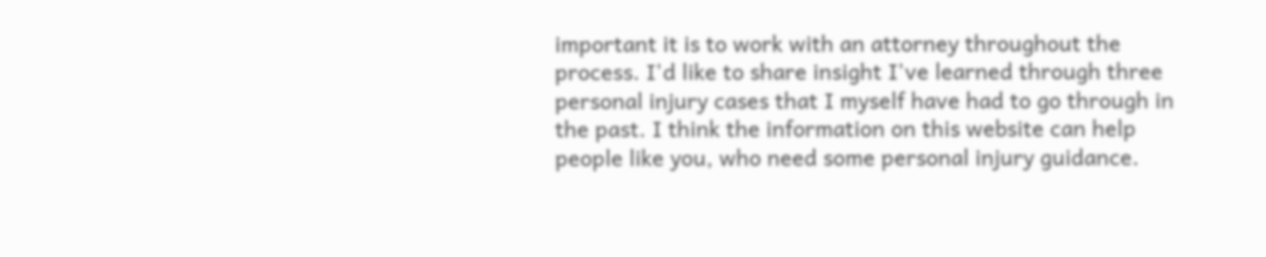important it is to work with an attorney throughout the process. I'd like to share insight I've learned through three personal injury cases that I myself have had to go through in the past. I think the information on this website can help people like you, who need some personal injury guidance.